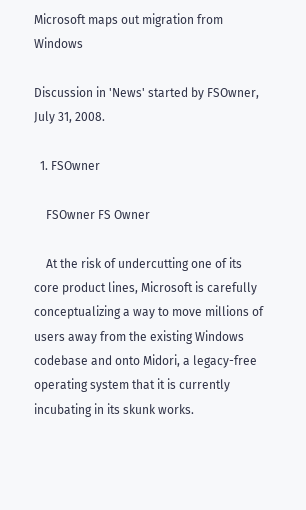Microsoft maps out migration from Windows

Discussion in 'News' started by FSOwner, July 31, 2008.

  1. FSOwner

    FSOwner FS Owner

    At the risk of undercutting one of its core product lines, Microsoft is carefully conceptualizing a way to move millions of users away from the existing Windows codebase and onto Midori, a legacy-free operating system that it is currently incubating in its skunk works.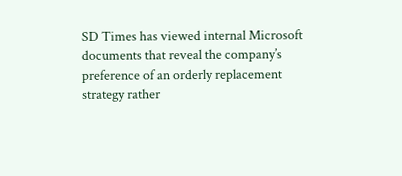SD Times has viewed internal Microsoft documents that reveal the company’s preference of an orderly replacement strategy rather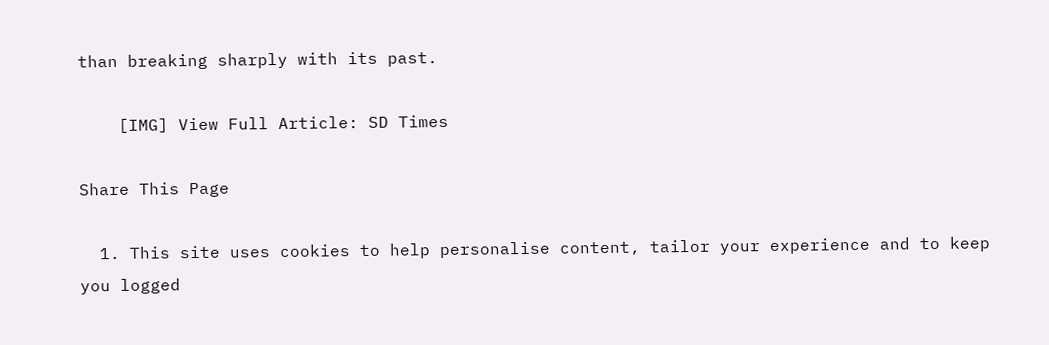than breaking sharply with its past.

    [IMG] View Full Article: SD Times

Share This Page

  1. This site uses cookies to help personalise content, tailor your experience and to keep you logged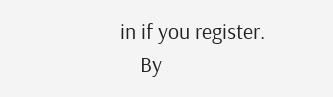in if you register.
    By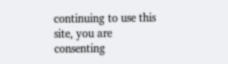continuing to use this site, you are consenting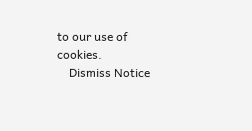to our use of cookies.
    Dismiss Notice